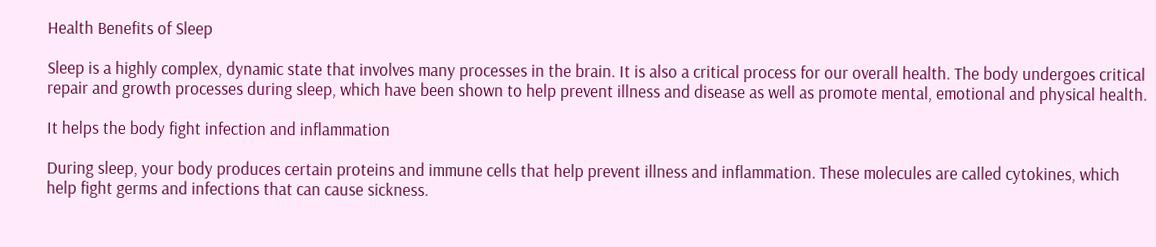Health Benefits of Sleep

Sleep is a highly complex, dynamic state that involves many processes in the brain. It is also a critical process for our overall health. The body undergoes critical repair and growth processes during sleep, which have been shown to help prevent illness and disease as well as promote mental, emotional and physical health.

It helps the body fight infection and inflammation

During sleep, your body produces certain proteins and immune cells that help prevent illness and inflammation. These molecules are called cytokines, which help fight germs and infections that can cause sickness.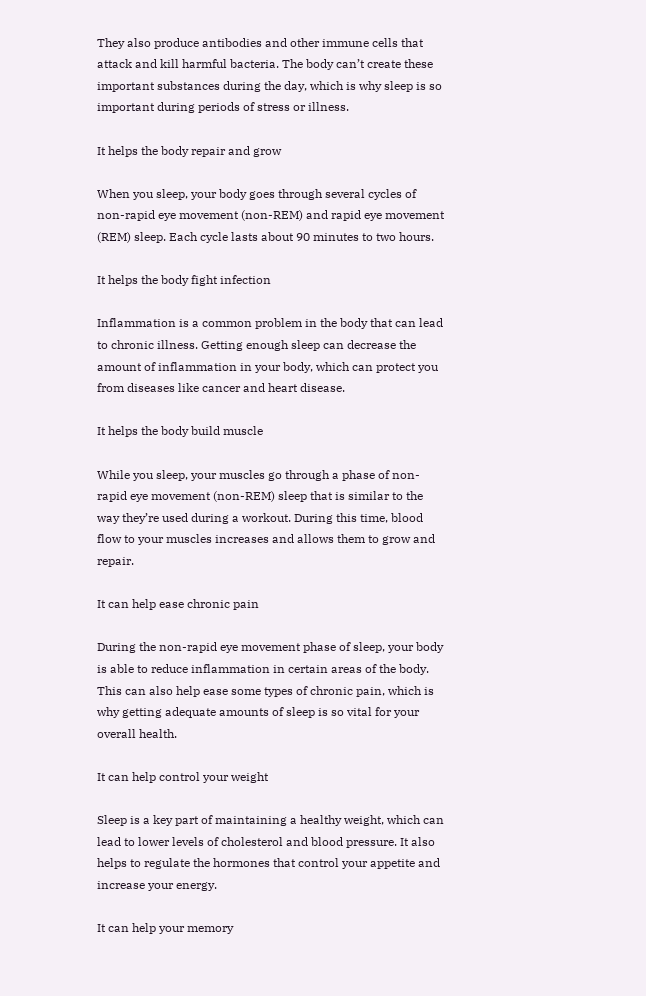They also produce antibodies and other immune cells that attack and kill harmful bacteria. The body can’t create these important substances during the day, which is why sleep is so important during periods of stress or illness.

It helps the body repair and grow

When you sleep, your body goes through several cycles of non-rapid eye movement (non-REM) and rapid eye movement (REM) sleep. Each cycle lasts about 90 minutes to two hours.

It helps the body fight infection

Inflammation is a common problem in the body that can lead to chronic illness. Getting enough sleep can decrease the amount of inflammation in your body, which can protect you from diseases like cancer and heart disease.

It helps the body build muscle

While you sleep, your muscles go through a phase of non-rapid eye movement (non-REM) sleep that is similar to the way they’re used during a workout. During this time, blood flow to your muscles increases and allows them to grow and repair.

It can help ease chronic pain

During the non-rapid eye movement phase of sleep, your body is able to reduce inflammation in certain areas of the body. This can also help ease some types of chronic pain, which is why getting adequate amounts of sleep is so vital for your overall health.

It can help control your weight

Sleep is a key part of maintaining a healthy weight, which can lead to lower levels of cholesterol and blood pressure. It also helps to regulate the hormones that control your appetite and increase your energy.

It can help your memory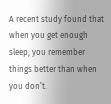A recent study found that when you get enough sleep, you remember things better than when you don’t.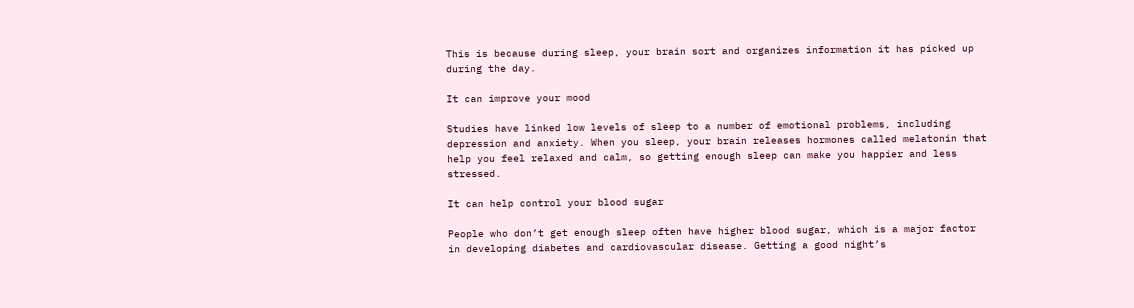This is because during sleep, your brain sort and organizes information it has picked up during the day.

It can improve your mood

Studies have linked low levels of sleep to a number of emotional problems, including depression and anxiety. When you sleep, your brain releases hormones called melatonin that help you feel relaxed and calm, so getting enough sleep can make you happier and less stressed.

It can help control your blood sugar

People who don’t get enough sleep often have higher blood sugar, which is a major factor in developing diabetes and cardiovascular disease. Getting a good night’s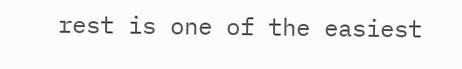rest is one of the easiest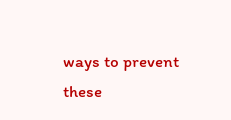ways to prevent these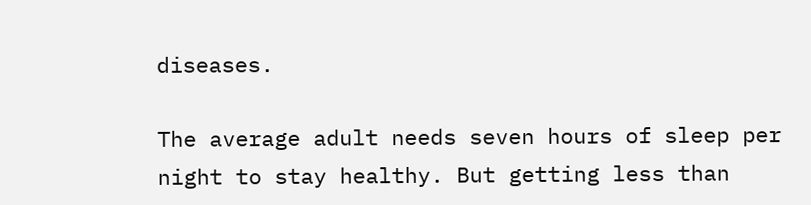diseases.

The average adult needs seven hours of sleep per night to stay healthy. But getting less than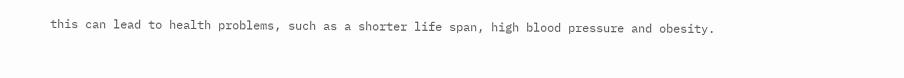this can lead to health problems, such as a shorter life span, high blood pressure and obesity.